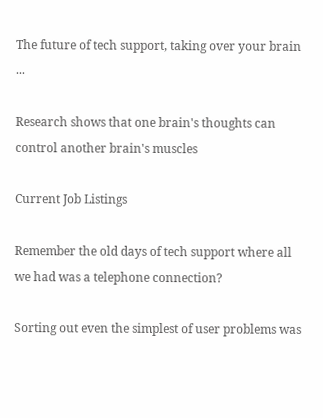The future of tech support, taking over your brain ...

Research shows that one brain's thoughts can control another brain's muscles

Current Job Listings

Remember the old days of tech support where all we had was a telephone connection?

Sorting out even the simplest of user problems was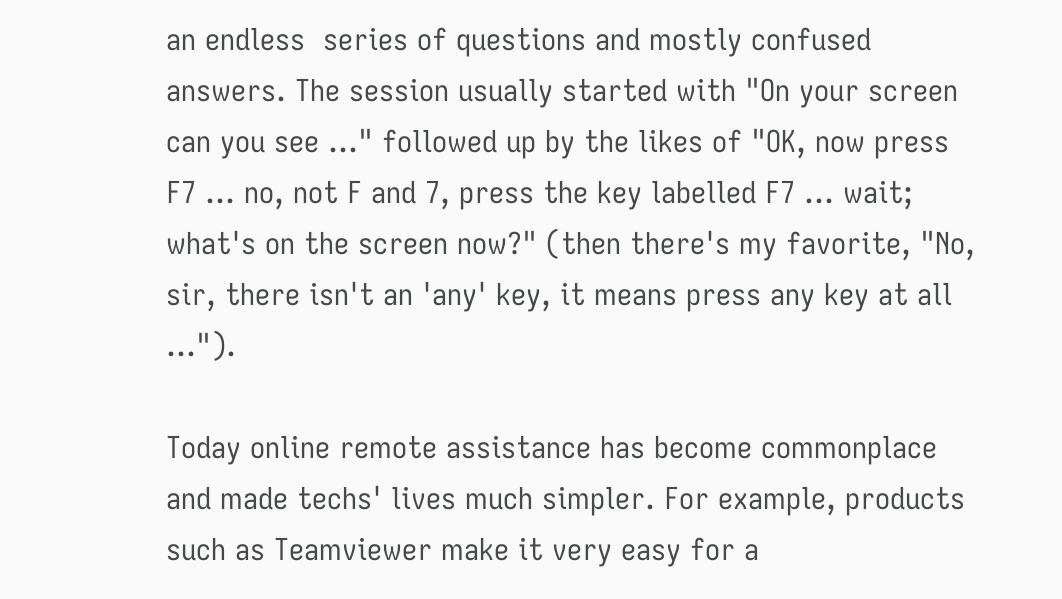an endless  series of questions and mostly confused answers. The session usually started with "On your screen can you see ..." followed up by the likes of "OK, now press F7 ... no, not F and 7, press the key labelled F7 ... wait; what's on the screen now?" (then there's my favorite, "No, sir, there isn't an 'any' key, it means press any key at all ...").

Today online remote assistance has become commonplace and made techs' lives much simpler. For example, products such as Teamviewer make it very easy for a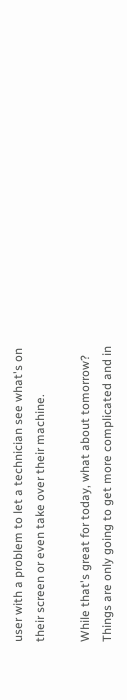user with a problem to let a technician see what's on their screen or even take over their machine.

While that's great for today, what about tomorrow? Things are only going to get more complicated and in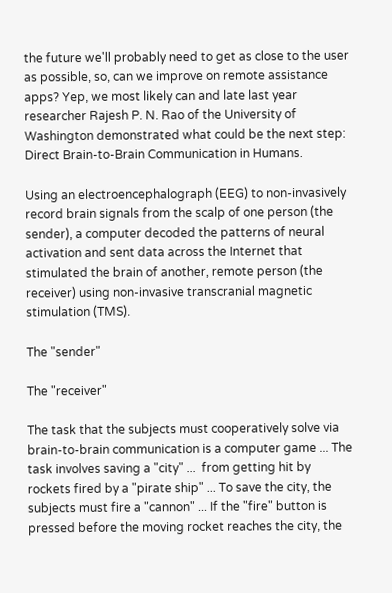the future we'll probably need to get as close to the user as possible, so, can we improve on remote assistance apps? Yep, we most likely can and late last year researcher Rajesh P. N. Rao of the University of Washington demonstrated what could be the next step: Direct Brain-to-Brain Communication in Humans.

Using an electroencephalograph (EEG) to non-invasively record brain signals from the scalp of one person (the sender), a computer decoded the patterns of neural activation and sent data across the Internet that stimulated the brain of another, remote person (the receiver) using non-invasive transcranial magnetic stimulation (TMS).

The "sender"

The "receiver"

The task that the subjects must cooperatively solve via brain-to-brain communication is a computer game ... The task involves saving a "city" ...  from getting hit by rockets fired by a "pirate ship" ... To save the city, the subjects must fire a "cannon" ... If the "fire" button is pressed before the moving rocket reaches the city, the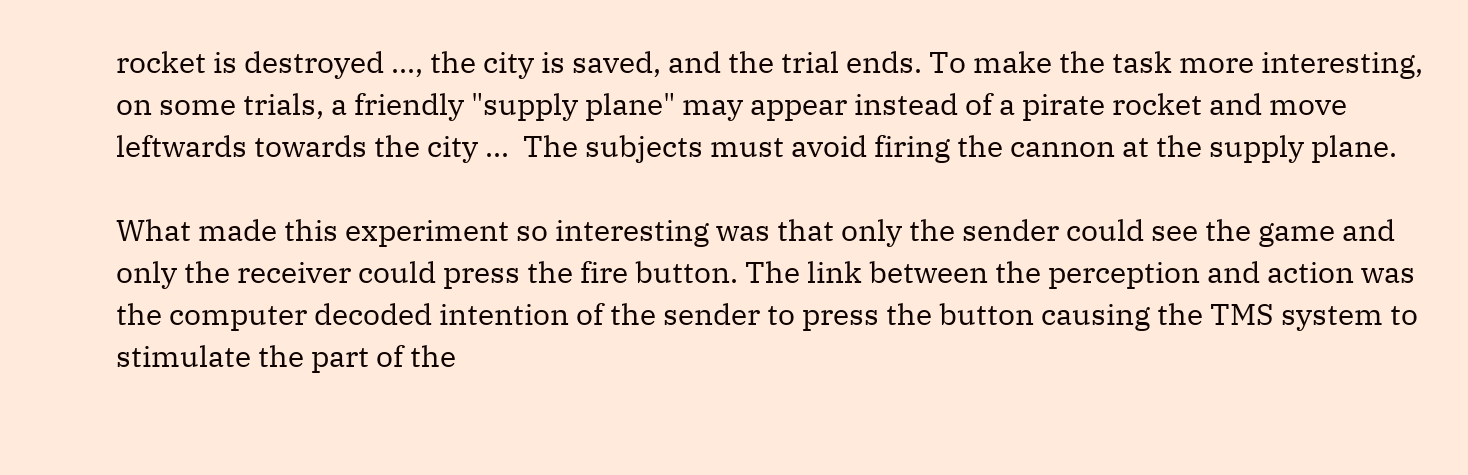rocket is destroyed ..., the city is saved, and the trial ends. To make the task more interesting, on some trials, a friendly "supply plane" may appear instead of a pirate rocket and move leftwards towards the city ...  The subjects must avoid firing the cannon at the supply plane.

What made this experiment so interesting was that only the sender could see the game and only the receiver could press the fire button. The link between the perception and action was the computer decoded intention of the sender to press the button causing the TMS system to stimulate the part of the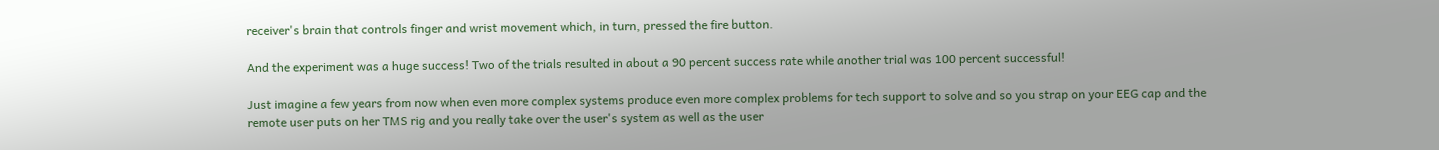receiver's brain that controls finger and wrist movement which, in turn, pressed the fire button.

And the experiment was a huge success! Two of the trials resulted in about a 90 percent success rate while another trial was 100 percent successful!

Just imagine a few years from now when even more complex systems produce even more complex problems for tech support to solve and so you strap on your EEG cap and the remote user puts on her TMS rig and you really take over the user's system as well as the user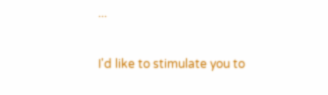...

I'd like to stimulate you to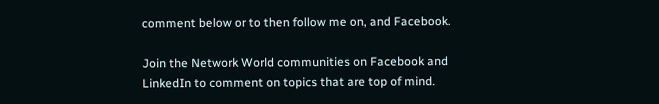comment below or to then follow me on, and Facebook.

Join the Network World communities on Facebook and LinkedIn to comment on topics that are top of mind.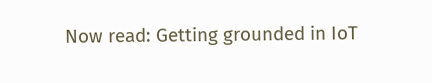Now read: Getting grounded in IoT